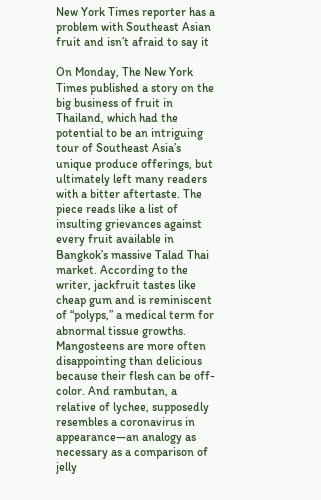New York Times reporter has a problem with Southeast Asian fruit and isn’t afraid to say it

On Monday, The New York Times published a story on the big business of fruit in Thailand, which had the potential to be an intriguing tour of Southeast Asia’s unique produce offerings, but ultimately left many readers with a bitter aftertaste. The piece reads like a list of insulting grievances against every fruit available in Bangkok’s massive Talad Thai market. According to the writer, jackfruit tastes like cheap gum and is reminiscent of “polyps,” a medical term for abnormal tissue growths. Mangosteens are more often disappointing than delicious because their flesh can be off-color. And rambutan, a relative of lychee, supposedly resembles a coronavirus in appearance—an analogy as necessary as a comparison of jelly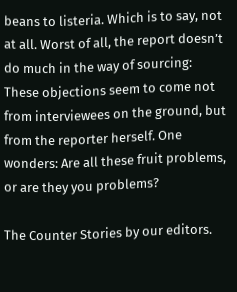beans to listeria. Which is to say, not at all. Worst of all, the report doesn’t do much in the way of sourcing: These objections seem to come not from interviewees on the ground, but from the reporter herself. One wonders: Are all these fruit problems, or are they you problems?

The Counter Stories by our editors.